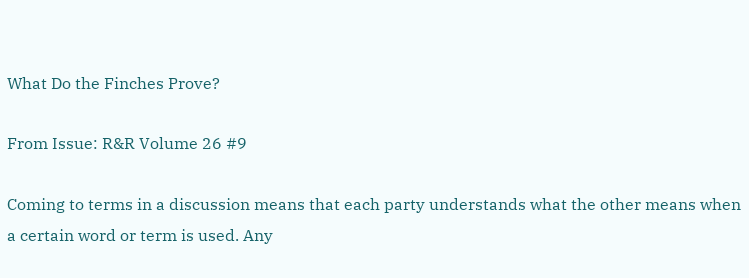What Do the Finches Prove?

From Issue: R&R Volume 26 #9

Coming to terms in a discussion means that each party understands what the other means when a certain word or term is used. Any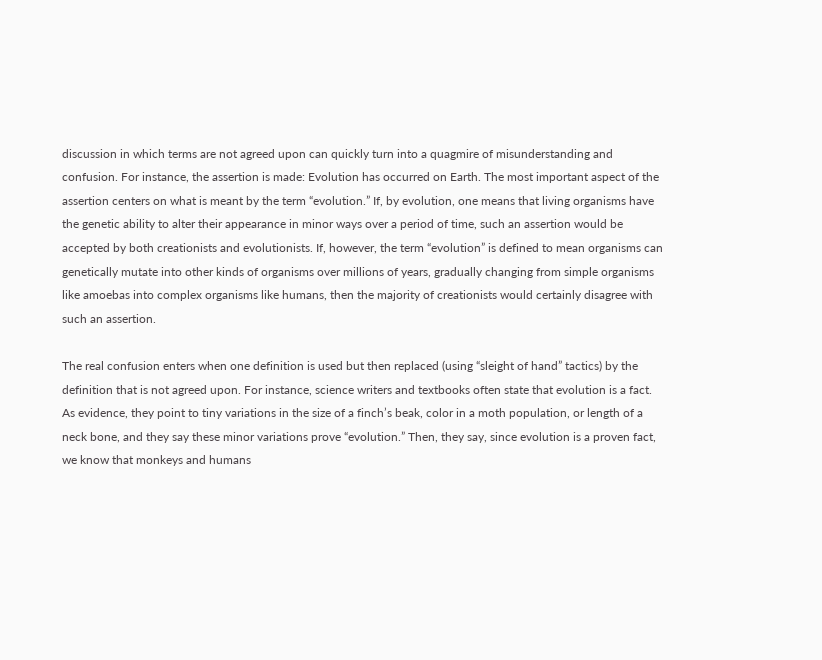discussion in which terms are not agreed upon can quickly turn into a quagmire of misunderstanding and confusion. For instance, the assertion is made: Evolution has occurred on Earth. The most important aspect of the assertion centers on what is meant by the term “evolution.” If, by evolution, one means that living organisms have the genetic ability to alter their appearance in minor ways over a period of time, such an assertion would be accepted by both creationists and evolutionists. If, however, the term “evolution” is defined to mean organisms can genetically mutate into other kinds of organisms over millions of years, gradually changing from simple organisms like amoebas into complex organisms like humans, then the majority of creationists would certainly disagree with such an assertion.

The real confusion enters when one definition is used but then replaced (using “sleight of hand” tactics) by the definition that is not agreed upon. For instance, science writers and textbooks often state that evolution is a fact. As evidence, they point to tiny variations in the size of a finch’s beak, color in a moth population, or length of a neck bone, and they say these minor variations prove “evolution.” Then, they say, since evolution is a proven fact, we know that monkeys and humans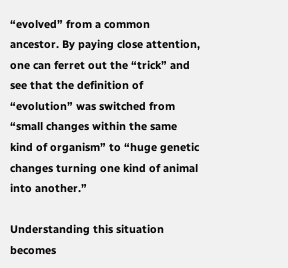“evolved” from a common ancestor. By paying close attention, one can ferret out the “trick” and see that the definition of “evolution” was switched from “small changes within the same kind of organism” to “huge genetic changes turning one kind of animal into another.”

Understanding this situation becomes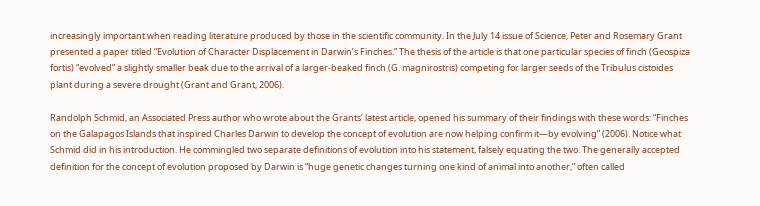increasingly important when reading literature produced by those in the scientific community. In the July 14 issue of Science, Peter and Rosemary Grant presented a paper titled “Evolution of Character Displacement in Darwin’s Finches.” The thesis of the article is that one particular species of finch (Geospiza fortis) “evolved” a slightly smaller beak due to the arrival of a larger-beaked finch (G. magnirostris) competing for larger seeds of the Tribulus cistoides plant during a severe drought (Grant and Grant, 2006).

Randolph Schmid, an Associated Press author who wrote about the Grants’ latest article, opened his summary of their findings with these words: “Finches on the Galapagos Islands that inspired Charles Darwin to develop the concept of evolution are now helping confirm it—by evolving” (2006). Notice what Schmid did in his introduction. He commingled two separate definitions of evolution into his statement, falsely equating the two. The generally accepted definition for the concept of evolution proposed by Darwin is “huge genetic changes turning one kind of animal into another,” often called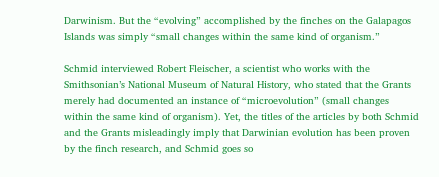Darwinism. But the “evolving” accomplished by the finches on the Galapagos Islands was simply “small changes within the same kind of organism.”

Schmid interviewed Robert Fleischer, a scientist who works with the Smithsonian’s National Museum of Natural History, who stated that the Grants merely had documented an instance of “microevolution” (small changes within the same kind of organism). Yet, the titles of the articles by both Schmid and the Grants misleadingly imply that Darwinian evolution has been proven by the finch research, and Schmid goes so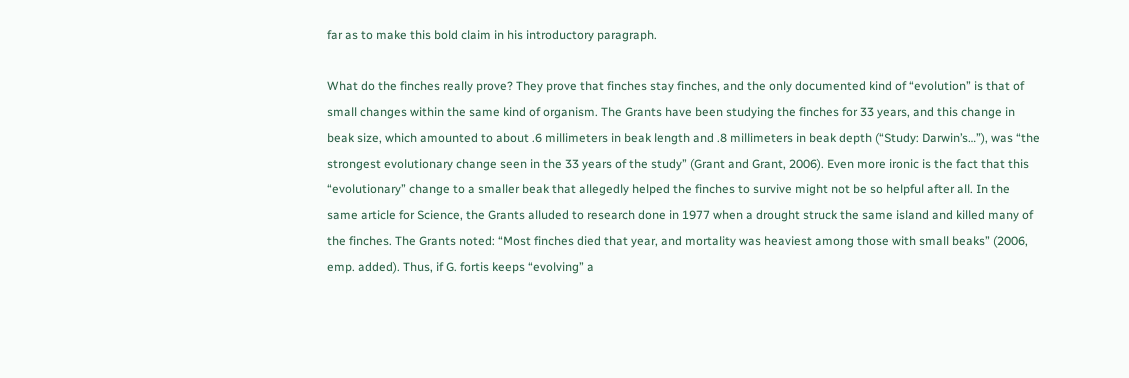far as to make this bold claim in his introductory paragraph.

What do the finches really prove? They prove that finches stay finches, and the only documented kind of “evolution” is that of small changes within the same kind of organism. The Grants have been studying the finches for 33 years, and this change in beak size, which amounted to about .6 millimeters in beak length and .8 millimeters in beak depth (“Study: Darwin’s…”), was “the strongest evolutionary change seen in the 33 years of the study” (Grant and Grant, 2006). Even more ironic is the fact that this “evolutionary” change to a smaller beak that allegedly helped the finches to survive might not be so helpful after all. In the same article for Science, the Grants alluded to research done in 1977 when a drought struck the same island and killed many of the finches. The Grants noted: “Most finches died that year, and mortality was heaviest among those with small beaks” (2006, emp. added). Thus, if G. fortis keeps “evolving” a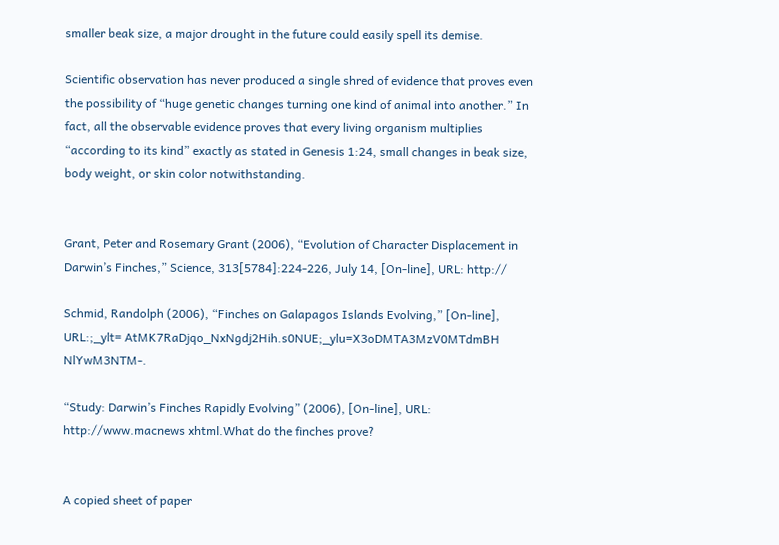smaller beak size, a major drought in the future could easily spell its demise.

Scientific observation has never produced a single shred of evidence that proves even the possibility of “huge genetic changes turning one kind of animal into another.” In fact, all the observable evidence proves that every living organism multiplies “according to its kind” exactly as stated in Genesis 1:24, small changes in beak size, body weight, or skin color notwithstanding.


Grant, Peter and Rosemary Grant (2006), “Evolution of Character Displacement in Darwin’s Finches,” Science, 313[5784]:224-226, July 14, [On-line], URL: http://

Schmid, Randolph (2006), “Finches on Galapagos Islands Evolving,” [On-line], URL:;_ylt= AtMK7RaDjqo_NxNgdj2Hih.s0NUE;_ylu=X3oDMTA3MzV0MTdmBH NlYwM3NTM-.

“Study: Darwin’s Finches Rapidly Evolving” (2006), [On-line], URL: http://www.macnews xhtml.What do the finches prove?


A copied sheet of paper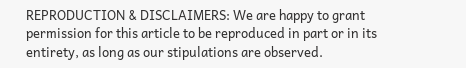REPRODUCTION & DISCLAIMERS: We are happy to grant permission for this article to be reproduced in part or in its entirety, as long as our stipulations are observed.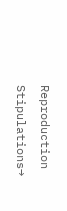Reproduction Stipulations→